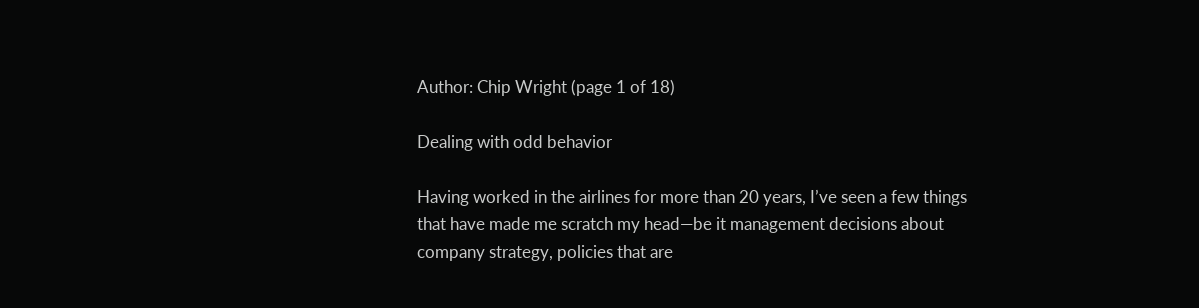Author: Chip Wright (page 1 of 18)

Dealing with odd behavior

Having worked in the airlines for more than 20 years, I’ve seen a few things that have made me scratch my head—be it management decisions about company strategy, policies that are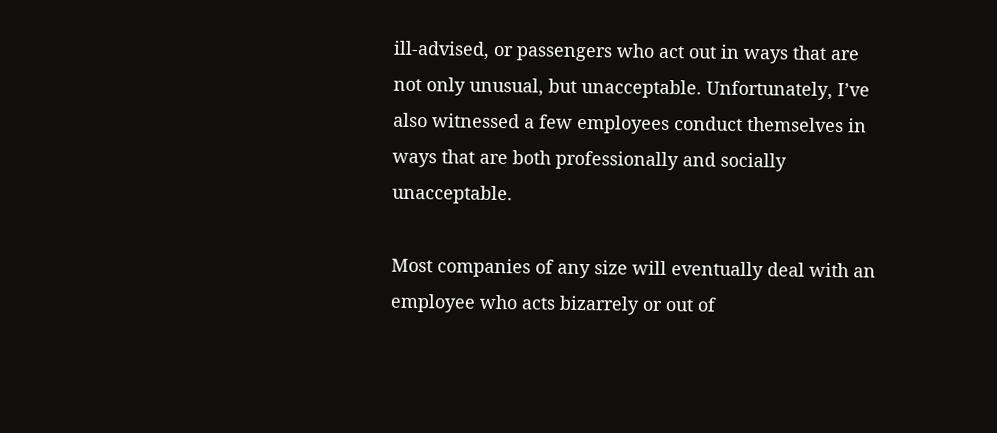ill-advised, or passengers who act out in ways that are not only unusual, but unacceptable. Unfortunately, I’ve also witnessed a few employees conduct themselves in ways that are both professionally and socially unacceptable.

Most companies of any size will eventually deal with an employee who acts bizarrely or out of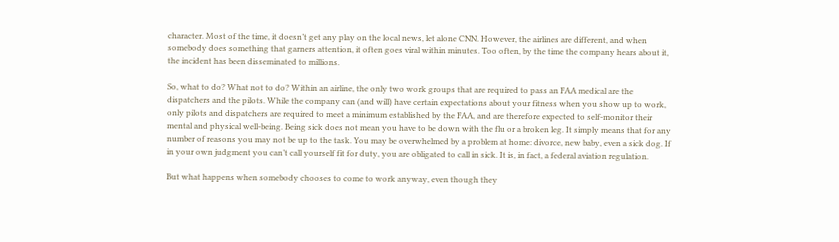character. Most of the time, it doesn’t get any play on the local news, let alone CNN. However, the airlines are different, and when somebody does something that garners attention, it often goes viral within minutes. Too often, by the time the company hears about it, the incident has been disseminated to millions.

So, what to do? What not to do? Within an airline, the only two work groups that are required to pass an FAA medical are the dispatchers and the pilots. While the company can (and will) have certain expectations about your fitness when you show up to work, only pilots and dispatchers are required to meet a minimum established by the FAA, and are therefore expected to self-monitor their mental and physical well-being. Being sick does not mean you have to be down with the flu or a broken leg. It simply means that for any number of reasons you may not be up to the task. You may be overwhelmed by a problem at home: divorce, new baby, even a sick dog. If in your own judgment you can’t call yourself fit for duty, you are obligated to call in sick. It is, in fact, a federal aviation regulation.

But what happens when somebody chooses to come to work anyway, even though they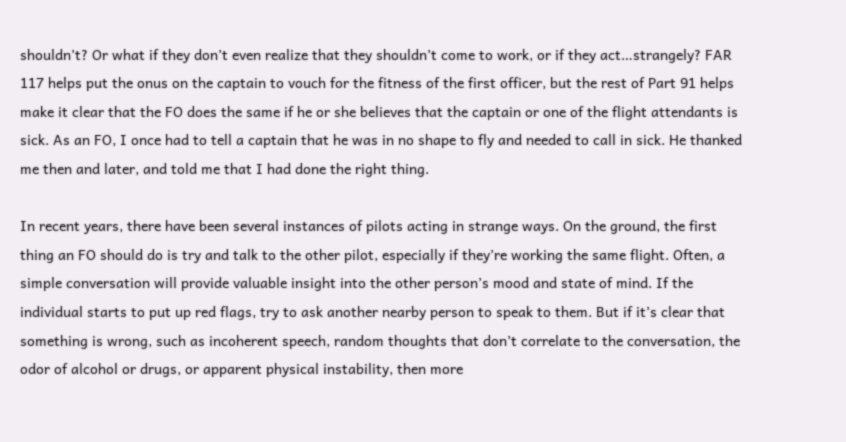shouldn’t? Or what if they don’t even realize that they shouldn’t come to work, or if they act…strangely? FAR 117 helps put the onus on the captain to vouch for the fitness of the first officer, but the rest of Part 91 helps make it clear that the FO does the same if he or she believes that the captain or one of the flight attendants is sick. As an FO, I once had to tell a captain that he was in no shape to fly and needed to call in sick. He thanked me then and later, and told me that I had done the right thing.

In recent years, there have been several instances of pilots acting in strange ways. On the ground, the first thing an FO should do is try and talk to the other pilot, especially if they’re working the same flight. Often, a simple conversation will provide valuable insight into the other person’s mood and state of mind. If the individual starts to put up red flags, try to ask another nearby person to speak to them. But if it’s clear that something is wrong, such as incoherent speech, random thoughts that don’t correlate to the conversation, the odor of alcohol or drugs, or apparent physical instability, then more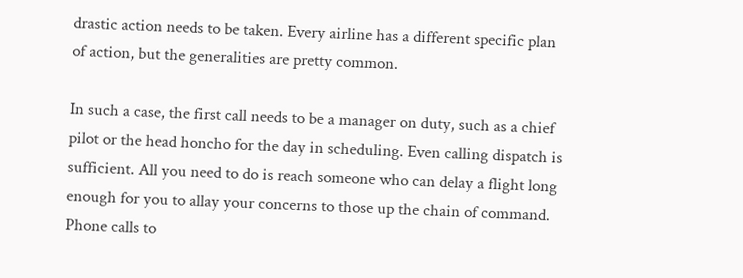drastic action needs to be taken. Every airline has a different specific plan of action, but the generalities are pretty common.

In such a case, the first call needs to be a manager on duty, such as a chief pilot or the head honcho for the day in scheduling. Even calling dispatch is sufficient. All you need to do is reach someone who can delay a flight long enough for you to allay your concerns to those up the chain of command. Phone calls to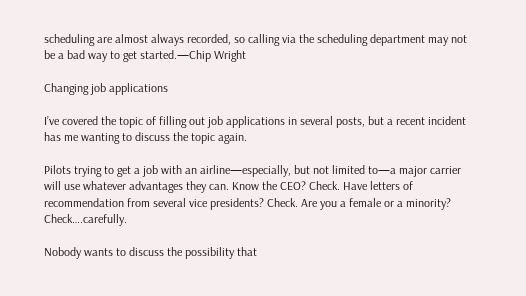scheduling are almost always recorded, so calling via the scheduling department may not be a bad way to get started.—Chip Wright

Changing job applications

I’ve covered the topic of filling out job applications in several posts, but a recent incident has me wanting to discuss the topic again.

Pilots trying to get a job with an airline—especially, but not limited to—a major carrier will use whatever advantages they can. Know the CEO? Check. Have letters of recommendation from several vice presidents? Check. Are you a female or a minority? Check….carefully.

Nobody wants to discuss the possibility that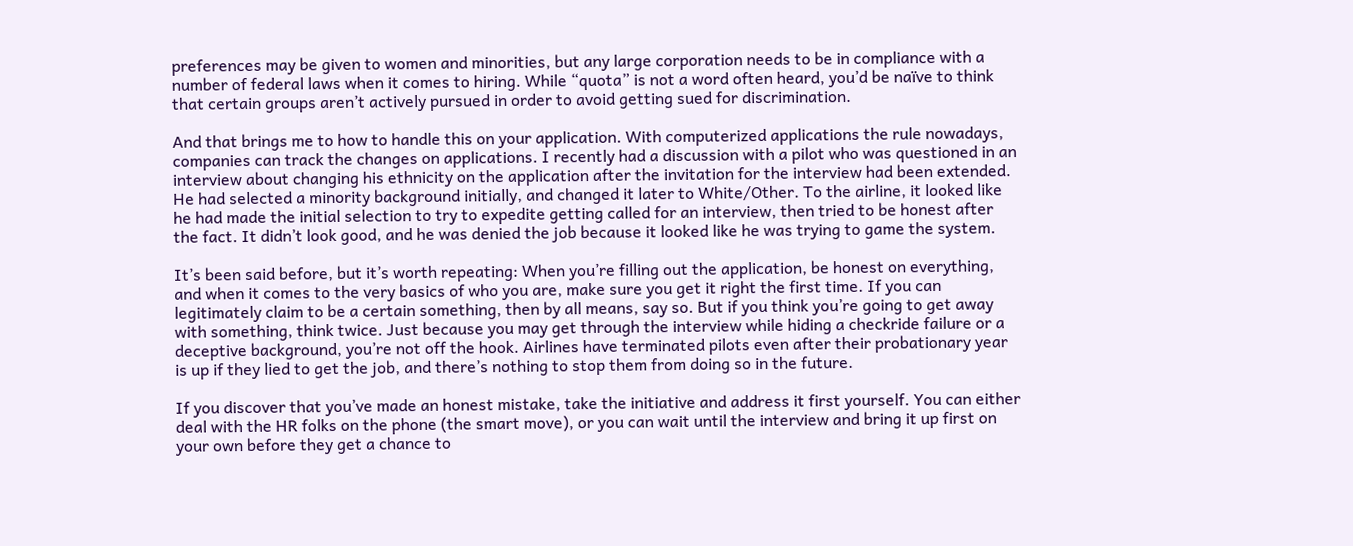preferences may be given to women and minorities, but any large corporation needs to be in compliance with a number of federal laws when it comes to hiring. While “quota” is not a word often heard, you’d be naïve to think that certain groups aren’t actively pursued in order to avoid getting sued for discrimination.

And that brings me to how to handle this on your application. With computerized applications the rule nowadays, companies can track the changes on applications. I recently had a discussion with a pilot who was questioned in an interview about changing his ethnicity on the application after the invitation for the interview had been extended. He had selected a minority background initially, and changed it later to White/Other. To the airline, it looked like he had made the initial selection to try to expedite getting called for an interview, then tried to be honest after the fact. It didn’t look good, and he was denied the job because it looked like he was trying to game the system.

It’s been said before, but it’s worth repeating: When you’re filling out the application, be honest on everything, and when it comes to the very basics of who you are, make sure you get it right the first time. If you can legitimately claim to be a certain something, then by all means, say so. But if you think you’re going to get away with something, think twice. Just because you may get through the interview while hiding a checkride failure or a deceptive background, you’re not off the hook. Airlines have terminated pilots even after their probationary year is up if they lied to get the job, and there’s nothing to stop them from doing so in the future.

If you discover that you’ve made an honest mistake, take the initiative and address it first yourself. You can either deal with the HR folks on the phone (the smart move), or you can wait until the interview and bring it up first on your own before they get a chance to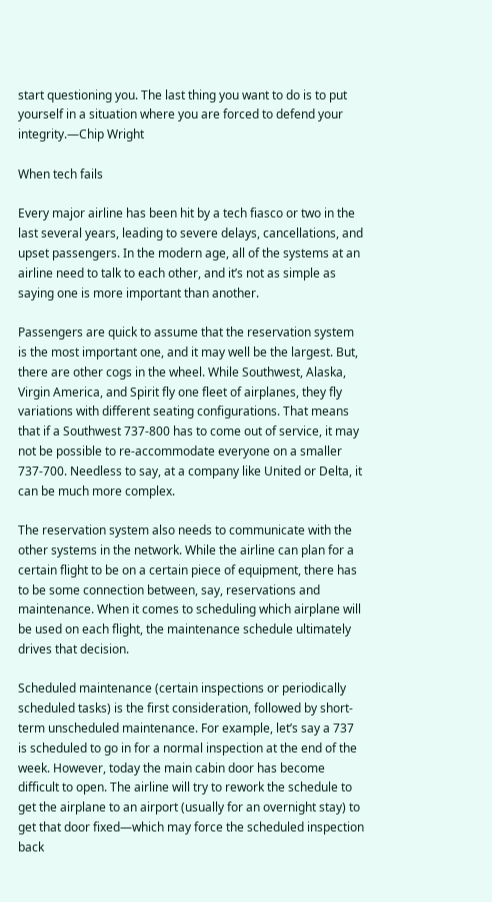start questioning you. The last thing you want to do is to put yourself in a situation where you are forced to defend your integrity.—Chip Wright

When tech fails

Every major airline has been hit by a tech fiasco or two in the last several years, leading to severe delays, cancellations, and upset passengers. In the modern age, all of the systems at an airline need to talk to each other, and it’s not as simple as saying one is more important than another.

Passengers are quick to assume that the reservation system is the most important one, and it may well be the largest. But, there are other cogs in the wheel. While Southwest, Alaska, Virgin America, and Spirit fly one fleet of airplanes, they fly variations with different seating configurations. That means that if a Southwest 737-800 has to come out of service, it may not be possible to re-accommodate everyone on a smaller 737-700. Needless to say, at a company like United or Delta, it can be much more complex.

The reservation system also needs to communicate with the other systems in the network. While the airline can plan for a certain flight to be on a certain piece of equipment, there has to be some connection between, say, reservations and maintenance. When it comes to scheduling which airplane will be used on each flight, the maintenance schedule ultimately drives that decision.

Scheduled maintenance (certain inspections or periodically scheduled tasks) is the first consideration, followed by short-term unscheduled maintenance. For example, let’s say a 737 is scheduled to go in for a normal inspection at the end of the week. However, today the main cabin door has become difficult to open. The airline will try to rework the schedule to get the airplane to an airport (usually for an overnight stay) to get that door fixed—which may force the scheduled inspection back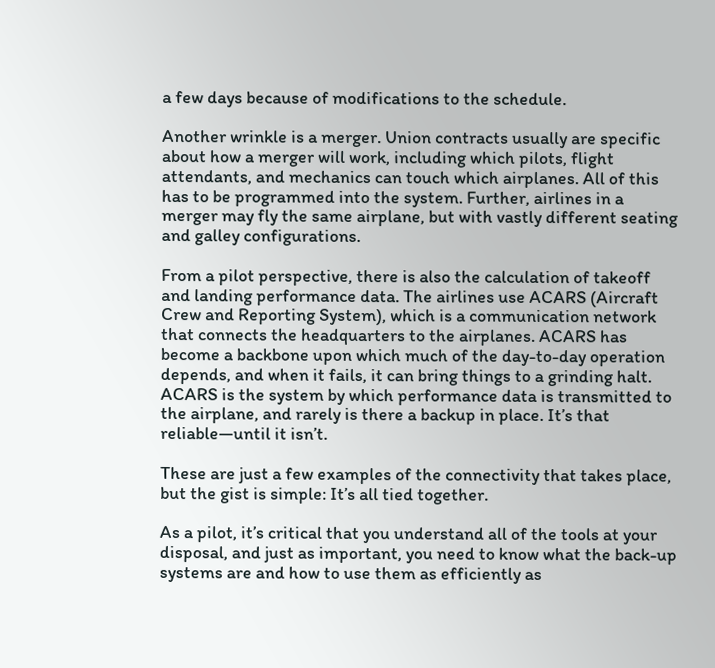a few days because of modifications to the schedule.

Another wrinkle is a merger. Union contracts usually are specific about how a merger will work, including which pilots, flight attendants, and mechanics can touch which airplanes. All of this has to be programmed into the system. Further, airlines in a merger may fly the same airplane, but with vastly different seating and galley configurations.

From a pilot perspective, there is also the calculation of takeoff and landing performance data. The airlines use ACARS (Aircraft Crew and Reporting System), which is a communication network that connects the headquarters to the airplanes. ACARS has become a backbone upon which much of the day-to-day operation depends, and when it fails, it can bring things to a grinding halt. ACARS is the system by which performance data is transmitted to the airplane, and rarely is there a backup in place. It’s that reliable—until it isn’t.

These are just a few examples of the connectivity that takes place, but the gist is simple: It’s all tied together.

As a pilot, it’s critical that you understand all of the tools at your disposal, and just as important, you need to know what the back-up systems are and how to use them as efficiently as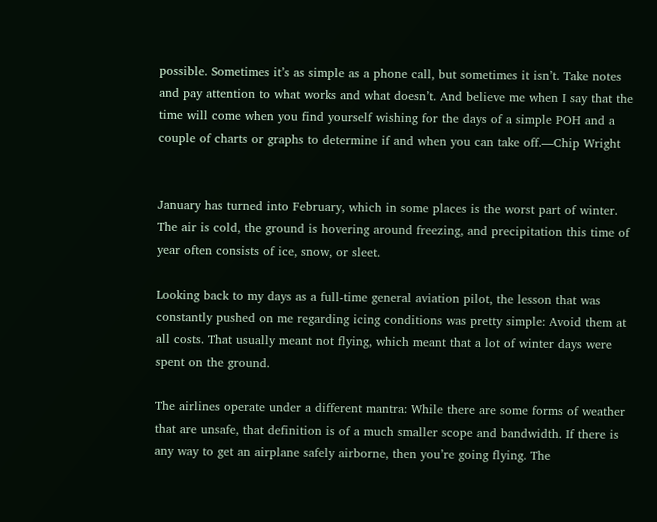possible. Sometimes it’s as simple as a phone call, but sometimes it isn’t. Take notes and pay attention to what works and what doesn’t. And believe me when I say that the time will come when you find yourself wishing for the days of a simple POH and a couple of charts or graphs to determine if and when you can take off.—Chip Wright


January has turned into February, which in some places is the worst part of winter. The air is cold, the ground is hovering around freezing, and precipitation this time of year often consists of ice, snow, or sleet.

Looking back to my days as a full-time general aviation pilot, the lesson that was constantly pushed on me regarding icing conditions was pretty simple: Avoid them at all costs. That usually meant not flying, which meant that a lot of winter days were spent on the ground.

The airlines operate under a different mantra: While there are some forms of weather that are unsafe, that definition is of a much smaller scope and bandwidth. If there is any way to get an airplane safely airborne, then you’re going flying. The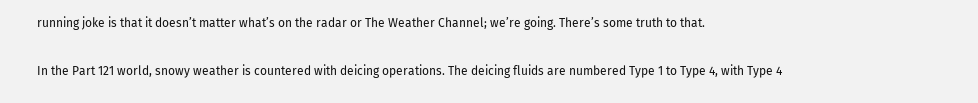running joke is that it doesn’t matter what’s on the radar or The Weather Channel; we’re going. There’s some truth to that.

In the Part 121 world, snowy weather is countered with deicing operations. The deicing fluids are numbered Type 1 to Type 4, with Type 4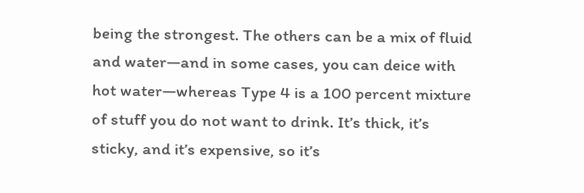being the strongest. The others can be a mix of fluid and water—and in some cases, you can deice with hot water—whereas Type 4 is a 100 percent mixture of stuff you do not want to drink. It’s thick, it’s sticky, and it’s expensive, so it’s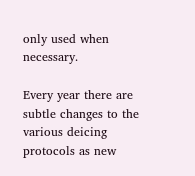only used when necessary.

Every year there are subtle changes to the various deicing protocols as new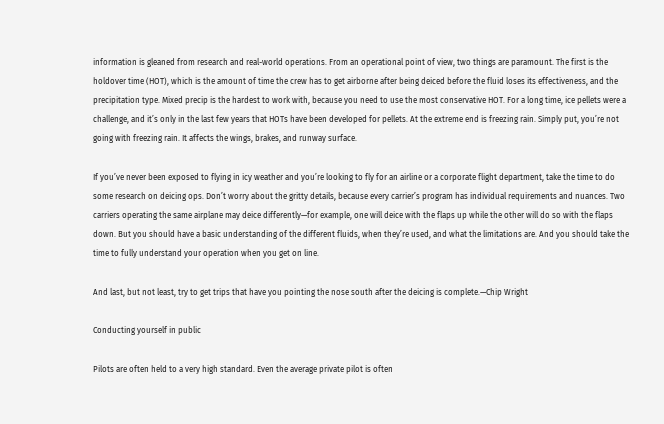information is gleaned from research and real-world operations. From an operational point of view, two things are paramount. The first is the holdover time (HOT), which is the amount of time the crew has to get airborne after being deiced before the fluid loses its effectiveness, and the precipitation type. Mixed precip is the hardest to work with, because you need to use the most conservative HOT. For a long time, ice pellets were a challenge, and it’s only in the last few years that HOTs have been developed for pellets. At the extreme end is freezing rain. Simply put, you’re not going with freezing rain. It affects the wings, brakes, and runway surface.

If you’ve never been exposed to flying in icy weather and you’re looking to fly for an airline or a corporate flight department, take the time to do some research on deicing ops. Don’t worry about the gritty details, because every carrier’s program has individual requirements and nuances. Two carriers operating the same airplane may deice differently—for example, one will deice with the flaps up while the other will do so with the flaps down. But you should have a basic understanding of the different fluids, when they’re used, and what the limitations are. And you should take the time to fully understand your operation when you get on line.

And last, but not least, try to get trips that have you pointing the nose south after the deicing is complete.—Chip Wright

Conducting yourself in public

Pilots are often held to a very high standard. Even the average private pilot is often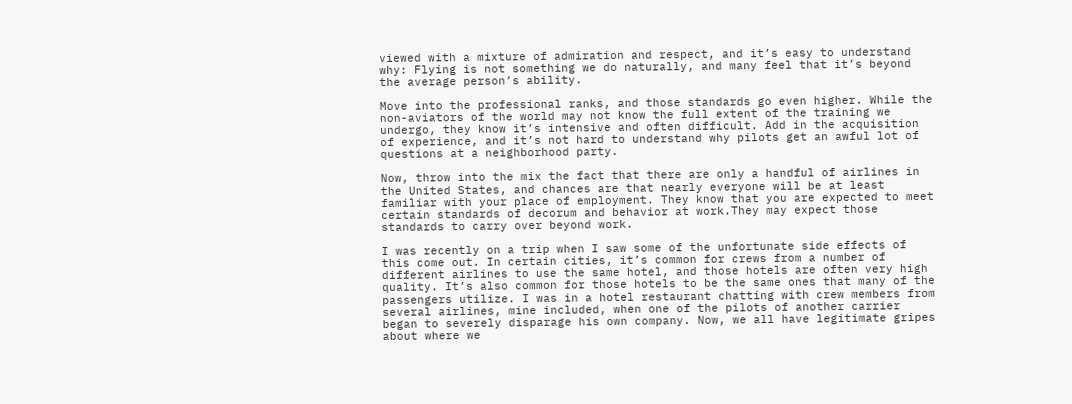viewed with a mixture of admiration and respect, and it’s easy to understand why: Flying is not something we do naturally, and many feel that it’s beyond the average person’s ability.

Move into the professional ranks, and those standards go even higher. While the non-aviators of the world may not know the full extent of the training we undergo, they know it’s intensive and often difficult. Add in the acquisition of experience, and it’s not hard to understand why pilots get an awful lot of questions at a neighborhood party.

Now, throw into the mix the fact that there are only a handful of airlines in the United States, and chances are that nearly everyone will be at least familiar with your place of employment. They know that you are expected to meet certain standards of decorum and behavior at work.They may expect those standards to carry over beyond work.

I was recently on a trip when I saw some of the unfortunate side effects of this come out. In certain cities, it’s common for crews from a number of different airlines to use the same hotel, and those hotels are often very high quality. It’s also common for those hotels to be the same ones that many of the passengers utilize. I was in a hotel restaurant chatting with crew members from several airlines, mine included, when one of the pilots of another carrier began to severely disparage his own company. Now, we all have legitimate gripes about where we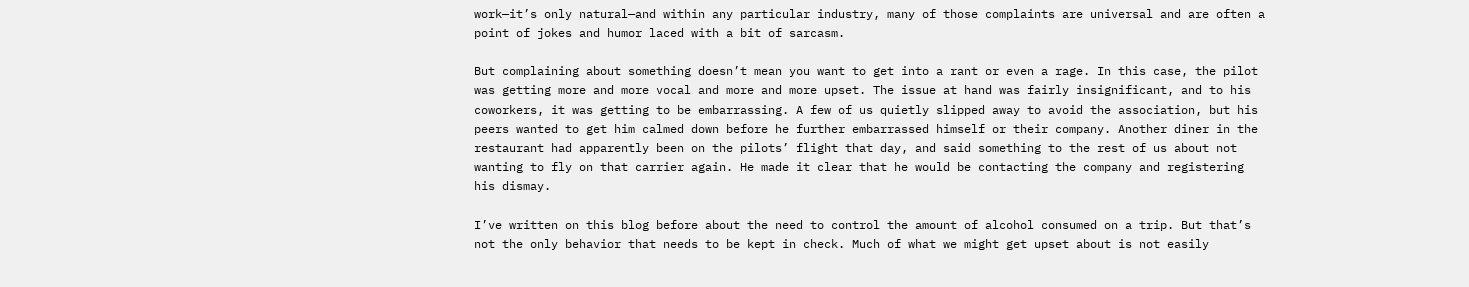work—it’s only natural—and within any particular industry, many of those complaints are universal and are often a point of jokes and humor laced with a bit of sarcasm.

But complaining about something doesn’t mean you want to get into a rant or even a rage. In this case, the pilot was getting more and more vocal and more and more upset. The issue at hand was fairly insignificant, and to his coworkers, it was getting to be embarrassing. A few of us quietly slipped away to avoid the association, but his peers wanted to get him calmed down before he further embarrassed himself or their company. Another diner in the restaurant had apparently been on the pilots’ flight that day, and said something to the rest of us about not wanting to fly on that carrier again. He made it clear that he would be contacting the company and registering his dismay.

I’ve written on this blog before about the need to control the amount of alcohol consumed on a trip. But that’s not the only behavior that needs to be kept in check. Much of what we might get upset about is not easily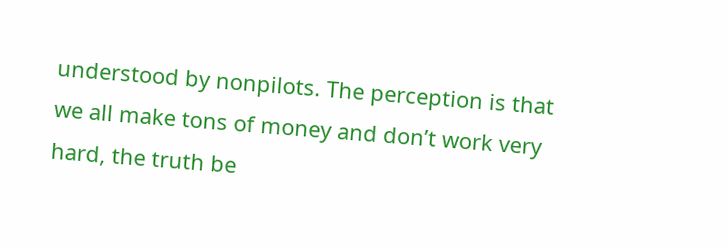understood by nonpilots. The perception is that we all make tons of money and don’t work very hard, the truth be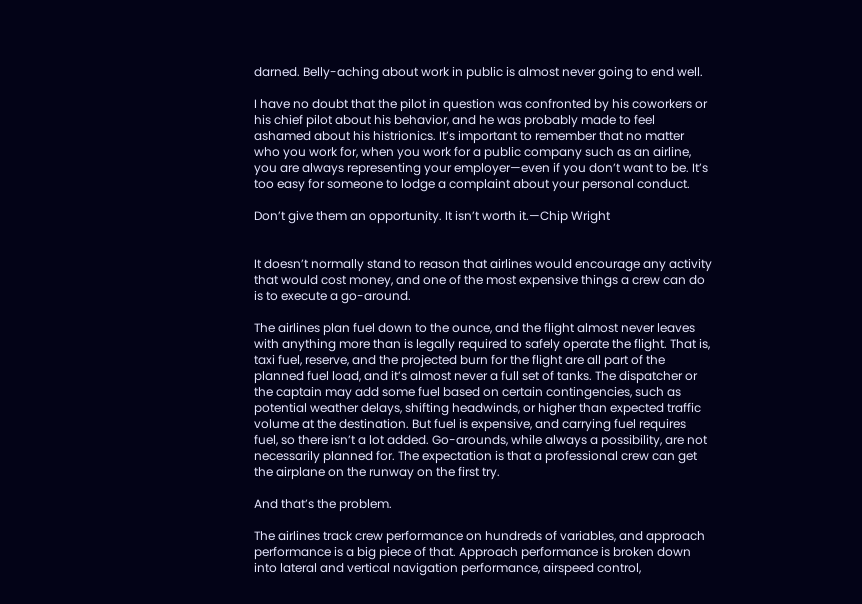darned. Belly-aching about work in public is almost never going to end well.

I have no doubt that the pilot in question was confronted by his coworkers or his chief pilot about his behavior, and he was probably made to feel ashamed about his histrionics. It’s important to remember that no matter who you work for, when you work for a public company such as an airline, you are always representing your employer—even if you don’t want to be. It’s too easy for someone to lodge a complaint about your personal conduct.

Don’t give them an opportunity. It isn’t worth it.—Chip Wright


It doesn’t normally stand to reason that airlines would encourage any activity that would cost money, and one of the most expensive things a crew can do is to execute a go-around.

The airlines plan fuel down to the ounce, and the flight almost never leaves with anything more than is legally required to safely operate the flight. That is, taxi fuel, reserve, and the projected burn for the flight are all part of the planned fuel load, and it’s almost never a full set of tanks. The dispatcher or the captain may add some fuel based on certain contingencies, such as potential weather delays, shifting headwinds, or higher than expected traffic volume at the destination. But fuel is expensive, and carrying fuel requires fuel, so there isn’t a lot added. Go-arounds, while always a possibility, are not necessarily planned for. The expectation is that a professional crew can get the airplane on the runway on the first try.

And that’s the problem.

The airlines track crew performance on hundreds of variables, and approach performance is a big piece of that. Approach performance is broken down into lateral and vertical navigation performance, airspeed control,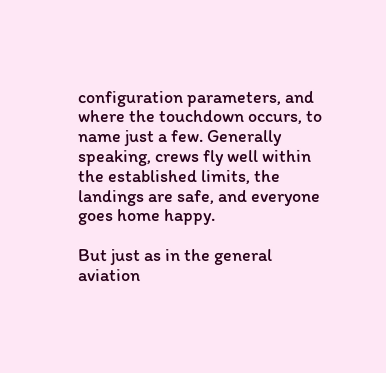configuration parameters, and where the touchdown occurs, to name just a few. Generally speaking, crews fly well within the established limits, the landings are safe, and everyone goes home happy.

But just as in the general aviation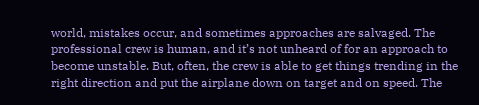world, mistakes occur, and sometimes approaches are salvaged. The professional crew is human, and it’s not unheard of for an approach to become unstable. But, often, the crew is able to get things trending in the right direction and put the airplane down on target and on speed. The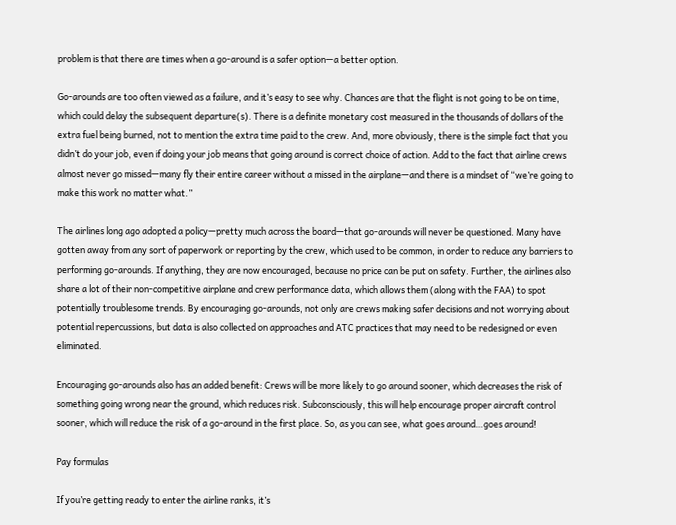problem is that there are times when a go-around is a safer option—a better option.

Go-arounds are too often viewed as a failure, and it’s easy to see why. Chances are that the flight is not going to be on time, which could delay the subsequent departure(s). There is a definite monetary cost measured in the thousands of dollars of the extra fuel being burned, not to mention the extra time paid to the crew. And, more obviously, there is the simple fact that you didn’t do your job, even if doing your job means that going around is correct choice of action. Add to the fact that airline crews almost never go missed—many fly their entire career without a missed in the airplane—and there is a mindset of “we’re going to make this work no matter what.”

The airlines long ago adopted a policy—pretty much across the board—that go-arounds will never be questioned. Many have gotten away from any sort of paperwork or reporting by the crew, which used to be common, in order to reduce any barriers to performing go-arounds. If anything, they are now encouraged, because no price can be put on safety. Further, the airlines also share a lot of their non-competitive airplane and crew performance data, which allows them (along with the FAA) to spot potentially troublesome trends. By encouraging go-arounds, not only are crews making safer decisions and not worrying about potential repercussions, but data is also collected on approaches and ATC practices that may need to be redesigned or even eliminated.

Encouraging go-arounds also has an added benefit: Crews will be more likely to go around sooner, which decreases the risk of something going wrong near the ground, which reduces risk. Subconsciously, this will help encourage proper aircraft control sooner, which will reduce the risk of a go-around in the first place. So, as you can see, what goes around…goes around!

Pay formulas

If you’re getting ready to enter the airline ranks, it’s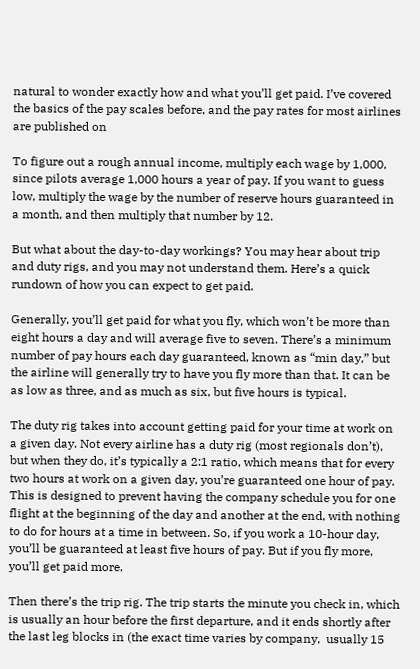natural to wonder exactly how and what you’ll get paid. I’ve covered the basics of the pay scales before, and the pay rates for most airlines are published on

To figure out a rough annual income, multiply each wage by 1,000, since pilots average 1,000 hours a year of pay. If you want to guess low, multiply the wage by the number of reserve hours guaranteed in a month, and then multiply that number by 12.

But what about the day-to-day workings? You may hear about trip and duty rigs, and you may not understand them. Here’s a quick rundown of how you can expect to get paid.

Generally, you’ll get paid for what you fly, which won’t be more than eight hours a day and will average five to seven. There’s a minimum number of pay hours each day guaranteed, known as “min day,” but the airline will generally try to have you fly more than that. It can be as low as three, and as much as six, but five hours is typical.

The duty rig takes into account getting paid for your time at work on a given day. Not every airline has a duty rig (most regionals don’t), but when they do, it’s typically a 2:1 ratio, which means that for every two hours at work on a given day, you’re guaranteed one hour of pay. This is designed to prevent having the company schedule you for one flight at the beginning of the day and another at the end, with nothing to do for hours at a time in between. So, if you work a 10-hour day, you’ll be guaranteed at least five hours of pay. But if you fly more, you’ll get paid more.

Then there’s the trip rig. The trip starts the minute you check in, which is usually an hour before the first departure, and it ends shortly after the last leg blocks in (the exact time varies by company,  usually 15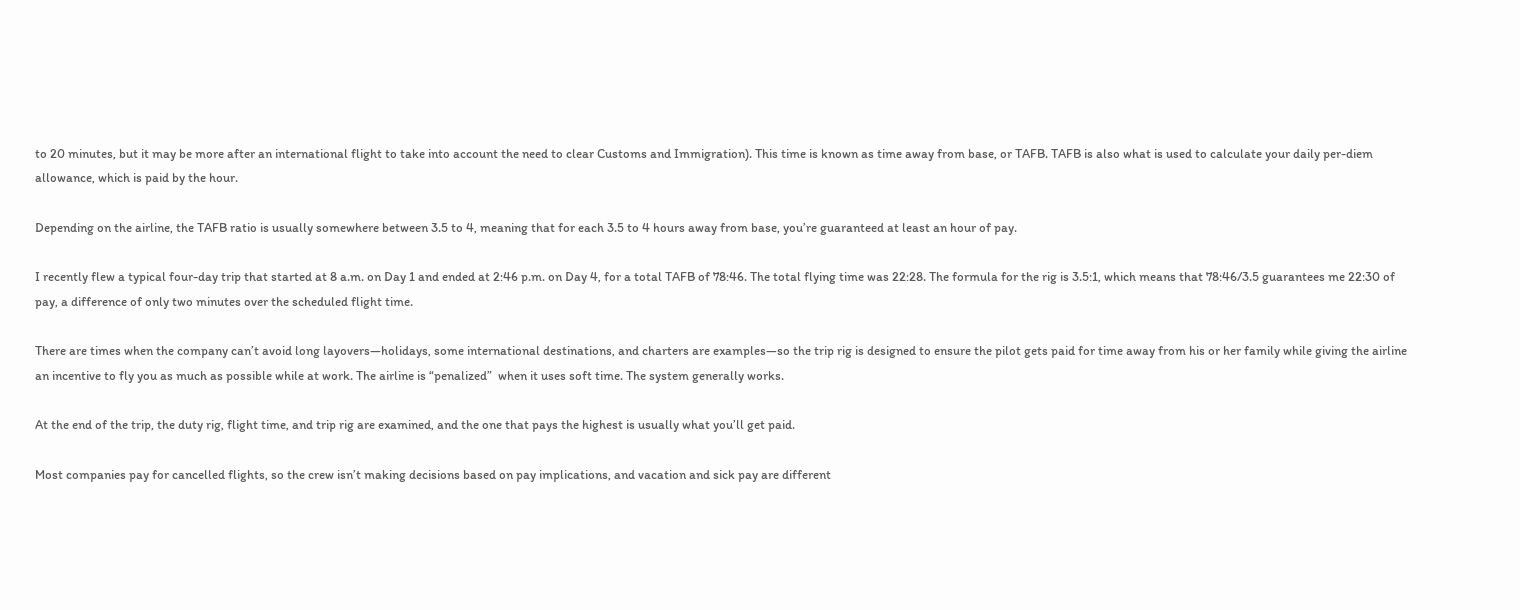to 20 minutes, but it may be more after an international flight to take into account the need to clear Customs and Immigration). This time is known as time away from base, or TAFB. TAFB is also what is used to calculate your daily per-diem allowance, which is paid by the hour.

Depending on the airline, the TAFB ratio is usually somewhere between 3.5 to 4, meaning that for each 3.5 to 4 hours away from base, you’re guaranteed at least an hour of pay.

I recently flew a typical four-day trip that started at 8 a.m. on Day 1 and ended at 2:46 p.m. on Day 4, for a total TAFB of 78:46. The total flying time was 22:28. The formula for the rig is 3.5:1, which means that 78:46/3.5 guarantees me 22:30 of pay, a difference of only two minutes over the scheduled flight time.

There are times when the company can’t avoid long layovers—holidays, some international destinations, and charters are examples—so the trip rig is designed to ensure the pilot gets paid for time away from his or her family while giving the airline an incentive to fly you as much as possible while at work. The airline is “penalized”  when it uses soft time. The system generally works.

At the end of the trip, the duty rig, flight time, and trip rig are examined, and the one that pays the highest is usually what you’ll get paid.

Most companies pay for cancelled flights, so the crew isn’t making decisions based on pay implications, and vacation and sick pay are different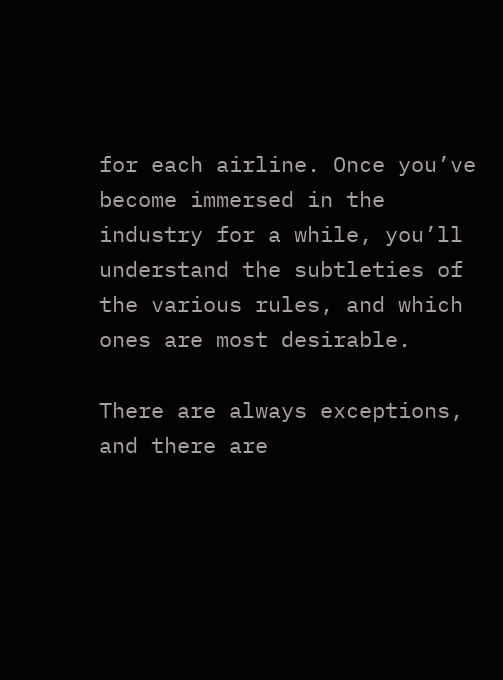for each airline. Once you’ve become immersed in the industry for a while, you’ll understand the subtleties of the various rules, and which ones are most desirable.

There are always exceptions, and there are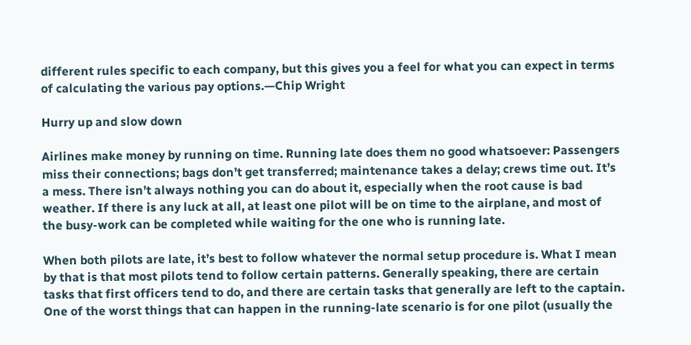different rules specific to each company, but this gives you a feel for what you can expect in terms of calculating the various pay options.—Chip Wright

Hurry up and slow down

Airlines make money by running on time. Running late does them no good whatsoever: Passengers miss their connections; bags don’t get transferred; maintenance takes a delay; crews time out. It’s a mess. There isn’t always nothing you can do about it, especially when the root cause is bad weather. If there is any luck at all, at least one pilot will be on time to the airplane, and most of the busy-work can be completed while waiting for the one who is running late.

When both pilots are late, it’s best to follow whatever the normal setup procedure is. What I mean by that is that most pilots tend to follow certain patterns. Generally speaking, there are certain tasks that first officers tend to do, and there are certain tasks that generally are left to the captain. One of the worst things that can happen in the running-late scenario is for one pilot (usually the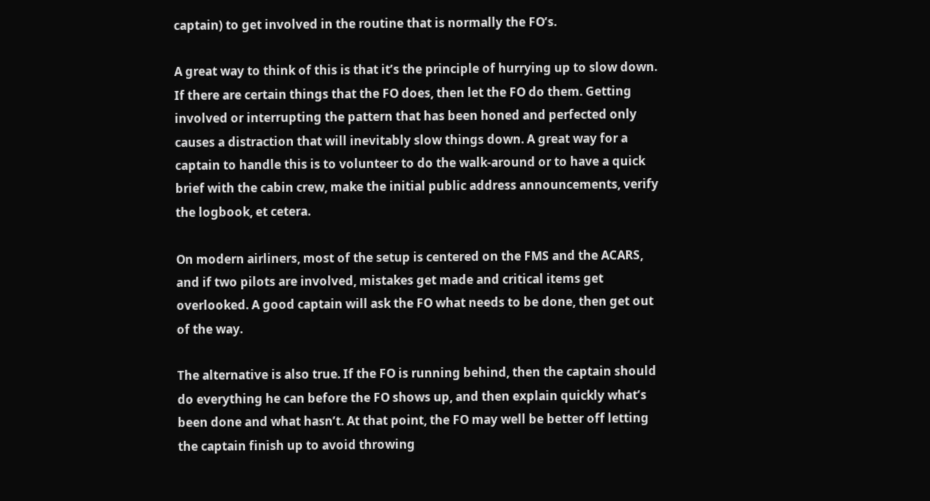captain) to get involved in the routine that is normally the FO’s.

A great way to think of this is that it’s the principle of hurrying up to slow down. If there are certain things that the FO does, then let the FO do them. Getting involved or interrupting the pattern that has been honed and perfected only causes a distraction that will inevitably slow things down. A great way for a captain to handle this is to volunteer to do the walk-around or to have a quick brief with the cabin crew, make the initial public address announcements, verify the logbook, et cetera.

On modern airliners, most of the setup is centered on the FMS and the ACARS, and if two pilots are involved, mistakes get made and critical items get overlooked. A good captain will ask the FO what needs to be done, then get out of the way.

The alternative is also true. If the FO is running behind, then the captain should do everything he can before the FO shows up, and then explain quickly what’s been done and what hasn’t. At that point, the FO may well be better off letting the captain finish up to avoid throwing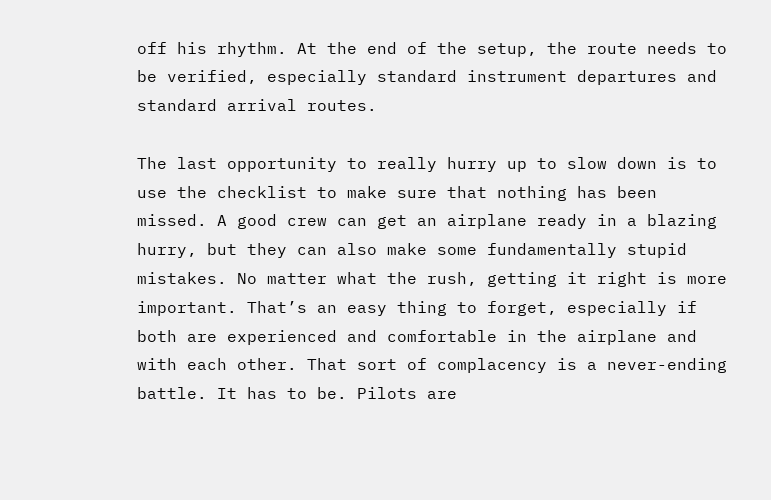off his rhythm. At the end of the setup, the route needs to be verified, especially standard instrument departures and standard arrival routes.

The last opportunity to really hurry up to slow down is to use the checklist to make sure that nothing has been missed. A good crew can get an airplane ready in a blazing hurry, but they can also make some fundamentally stupid mistakes. No matter what the rush, getting it right is more important. That’s an easy thing to forget, especially if both are experienced and comfortable in the airplane and with each other. That sort of complacency is a never-ending battle. It has to be. Pilots are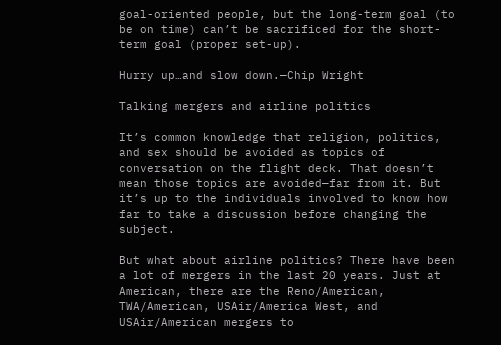goal-oriented people, but the long-term goal (to be on time) can’t be sacrificed for the short-term goal (proper set-up).

Hurry up…and slow down.—Chip Wright

Talking mergers and airline politics

It’s common knowledge that religion, politics, and sex should be avoided as topics of conversation on the flight deck. That doesn’t mean those topics are avoided—far from it. But it’s up to the individuals involved to know how far to take a discussion before changing the subject.

But what about airline politics? There have been a lot of mergers in the last 20 years. Just at American, there are the Reno/American, TWA/American, USAir/America West, and USAir/American mergers to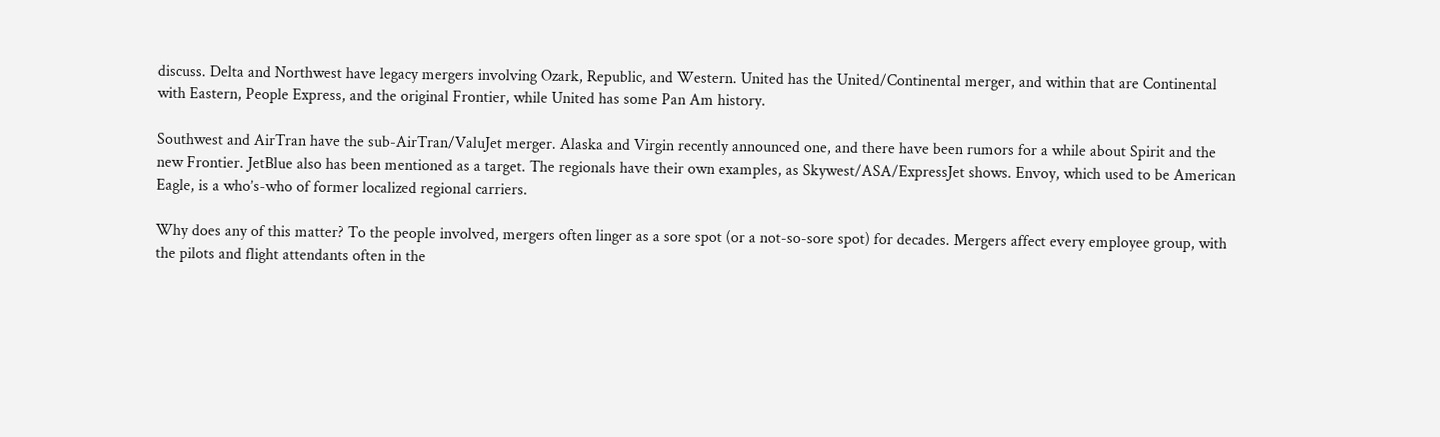discuss. Delta and Northwest have legacy mergers involving Ozark, Republic, and Western. United has the United/Continental merger, and within that are Continental with Eastern, People Express, and the original Frontier, while United has some Pan Am history.

Southwest and AirTran have the sub-AirTran/ValuJet merger. Alaska and Virgin recently announced one, and there have been rumors for a while about Spirit and the new Frontier. JetBlue also has been mentioned as a target. The regionals have their own examples, as Skywest/ASA/ExpressJet shows. Envoy, which used to be American Eagle, is a who’s-who of former localized regional carriers.

Why does any of this matter? To the people involved, mergers often linger as a sore spot (or a not-so-sore spot) for decades. Mergers affect every employee group, with the pilots and flight attendants often in the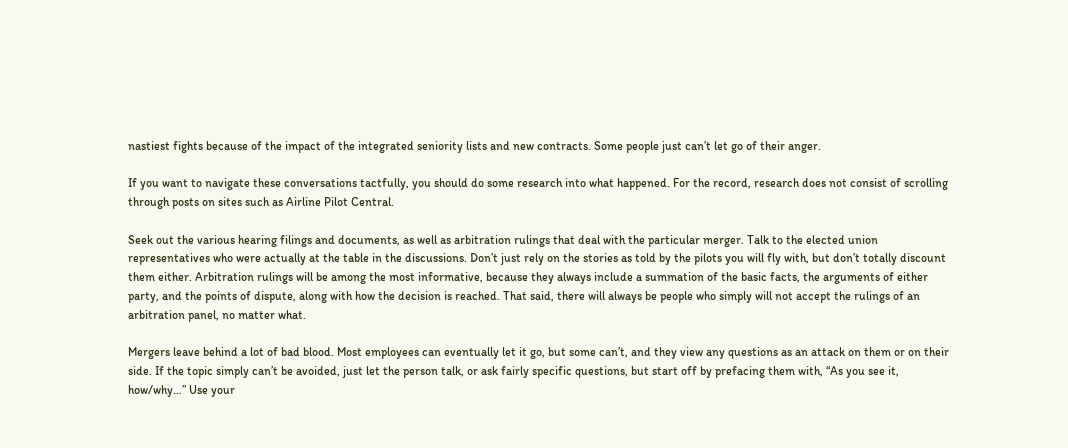nastiest fights because of the impact of the integrated seniority lists and new contracts. Some people just can’t let go of their anger.

If you want to navigate these conversations tactfully, you should do some research into what happened. For the record, research does not consist of scrolling through posts on sites such as Airline Pilot Central.

Seek out the various hearing filings and documents, as well as arbitration rulings that deal with the particular merger. Talk to the elected union representatives who were actually at the table in the discussions. Don’t just rely on the stories as told by the pilots you will fly with, but don’t totally discount them either. Arbitration rulings will be among the most informative, because they always include a summation of the basic facts, the arguments of either party, and the points of dispute, along with how the decision is reached. That said, there will always be people who simply will not accept the rulings of an arbitration panel, no matter what.

Mergers leave behind a lot of bad blood. Most employees can eventually let it go, but some can’t, and they view any questions as an attack on them or on their side. If the topic simply can’t be avoided, just let the person talk, or ask fairly specific questions, but start off by prefacing them with, “As you see it, how/why…” Use your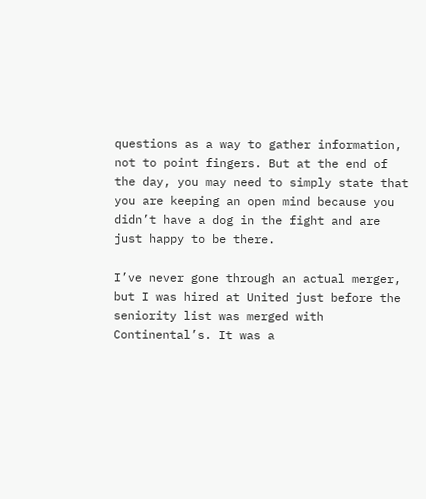questions as a way to gather information, not to point fingers. But at the end of the day, you may need to simply state that you are keeping an open mind because you didn’t have a dog in the fight and are just happy to be there.

I’ve never gone through an actual merger, but I was hired at United just before the seniority list was merged with Continental’s. It was a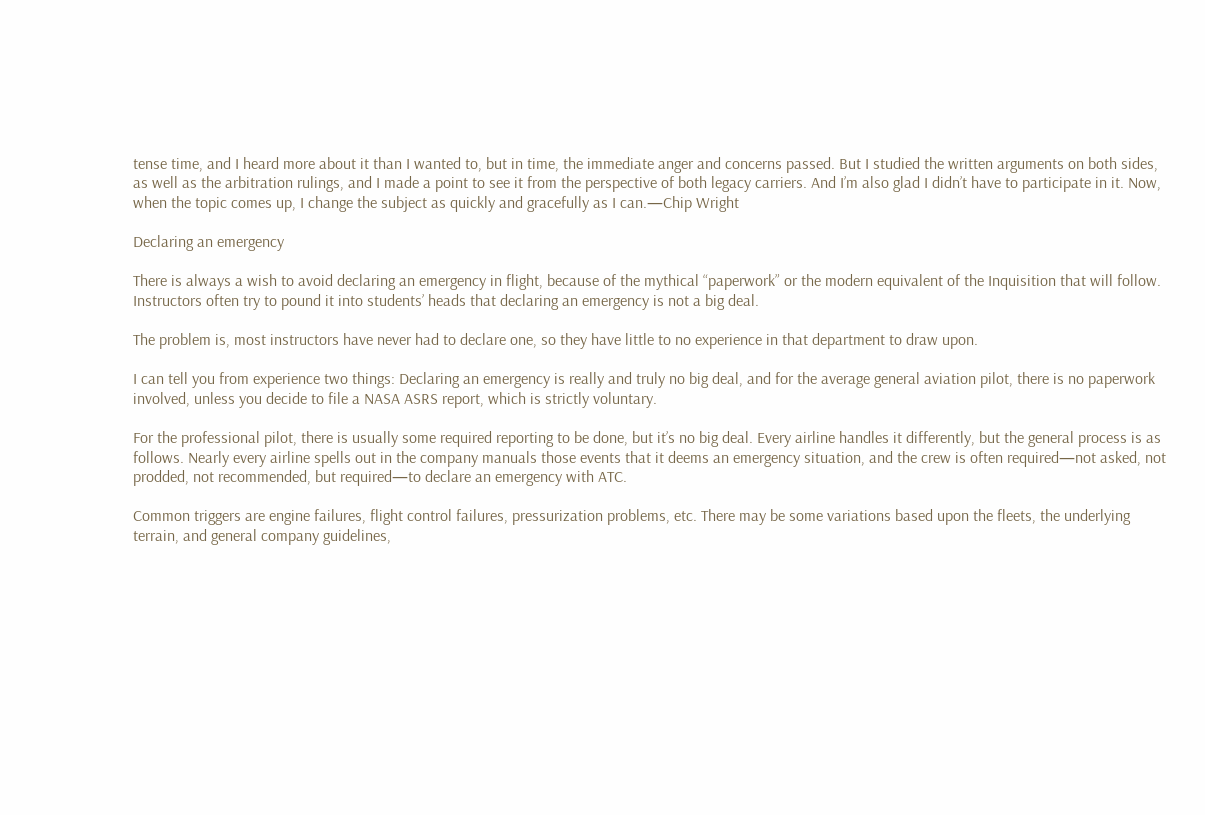tense time, and I heard more about it than I wanted to, but in time, the immediate anger and concerns passed. But I studied the written arguments on both sides, as well as the arbitration rulings, and I made a point to see it from the perspective of both legacy carriers. And I’m also glad I didn’t have to participate in it. Now, when the topic comes up, I change the subject as quickly and gracefully as I can.—Chip Wright

Declaring an emergency

There is always a wish to avoid declaring an emergency in flight, because of the mythical “paperwork” or the modern equivalent of the Inquisition that will follow. Instructors often try to pound it into students’ heads that declaring an emergency is not a big deal.

The problem is, most instructors have never had to declare one, so they have little to no experience in that department to draw upon.

I can tell you from experience two things: Declaring an emergency is really and truly no big deal, and for the average general aviation pilot, there is no paperwork involved, unless you decide to file a NASA ASRS report, which is strictly voluntary.

For the professional pilot, there is usually some required reporting to be done, but it’s no big deal. Every airline handles it differently, but the general process is as follows. Nearly every airline spells out in the company manuals those events that it deems an emergency situation, and the crew is often required—not asked, not prodded, not recommended, but required—to declare an emergency with ATC.

Common triggers are engine failures, flight control failures, pressurization problems, etc. There may be some variations based upon the fleets, the underlying terrain, and general company guidelines,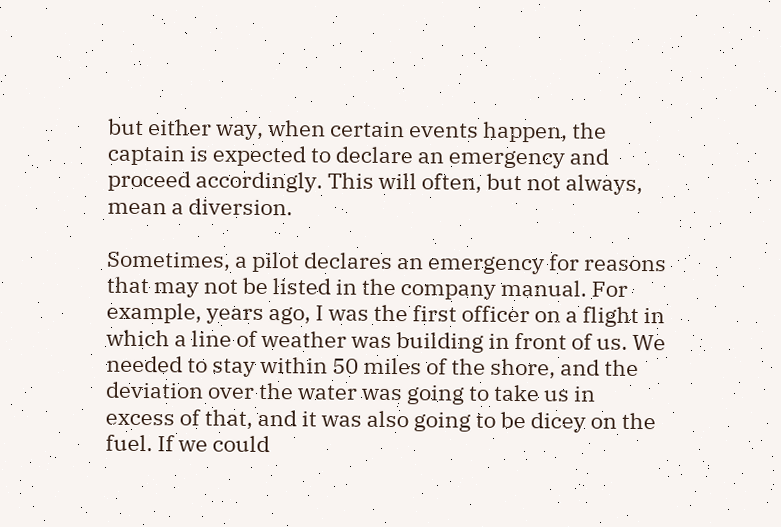but either way, when certain events happen, the captain is expected to declare an emergency and proceed accordingly. This will often, but not always, mean a diversion.

Sometimes, a pilot declares an emergency for reasons that may not be listed in the company manual. For example, years ago, I was the first officer on a flight in which a line of weather was building in front of us. We needed to stay within 50 miles of the shore, and the deviation over the water was going to take us in excess of that, and it was also going to be dicey on the fuel. If we could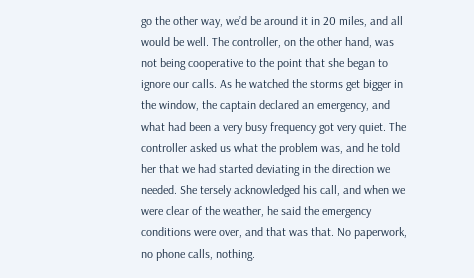go the other way, we’d be around it in 20 miles, and all would be well. The controller, on the other hand, was not being cooperative to the point that she began to ignore our calls. As he watched the storms get bigger in the window, the captain declared an emergency, and what had been a very busy frequency got very quiet. The controller asked us what the problem was, and he told her that we had started deviating in the direction we needed. She tersely acknowledged his call, and when we were clear of the weather, he said the emergency conditions were over, and that was that. No paperwork, no phone calls, nothing.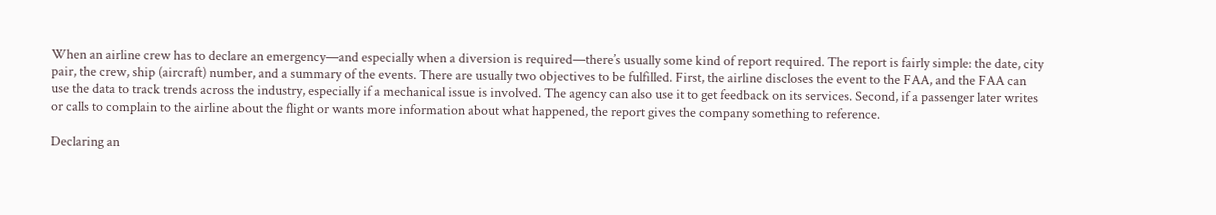When an airline crew has to declare an emergency—and especially when a diversion is required—there’s usually some kind of report required. The report is fairly simple: the date, city pair, the crew, ship (aircraft) number, and a summary of the events. There are usually two objectives to be fulfilled. First, the airline discloses the event to the FAA, and the FAA can use the data to track trends across the industry, especially if a mechanical issue is involved. The agency can also use it to get feedback on its services. Second, if a passenger later writes or calls to complain to the airline about the flight or wants more information about what happened, the report gives the company something to reference.

Declaring an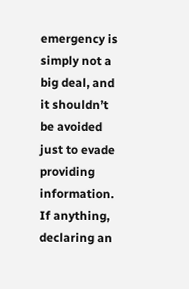emergency is simply not a big deal, and it shouldn’t be avoided just to evade providing information. If anything, declaring an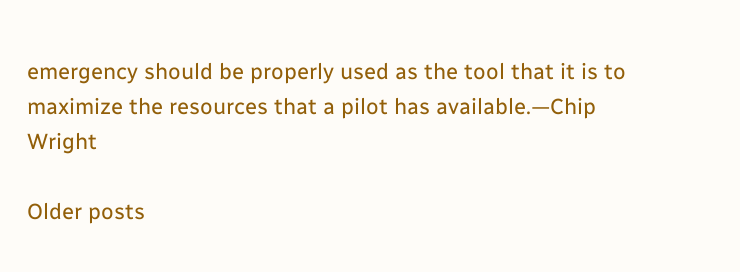emergency should be properly used as the tool that it is to maximize the resources that a pilot has available.—Chip Wright

Older posts